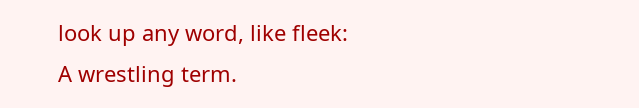look up any word, like fleek:
A wrestling term.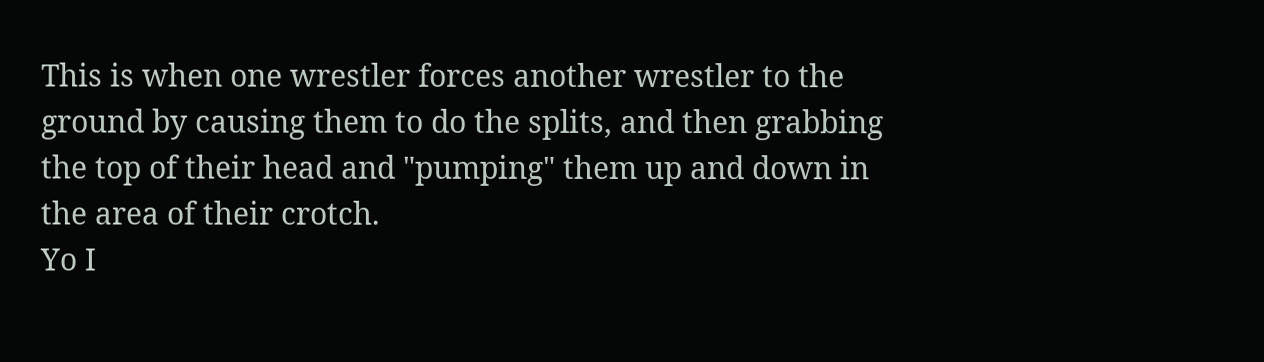This is when one wrestler forces another wrestler to the ground by causing them to do the splits, and then grabbing the top of their head and "pumping" them up and down in the area of their crotch.
Yo I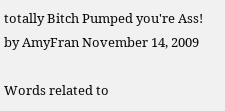totally Bitch Pumped you're Ass!
by AmyFran November 14, 2009

Words related to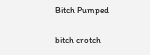Bitch Pumped

bitch crotch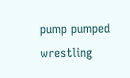pump pumped wrestling